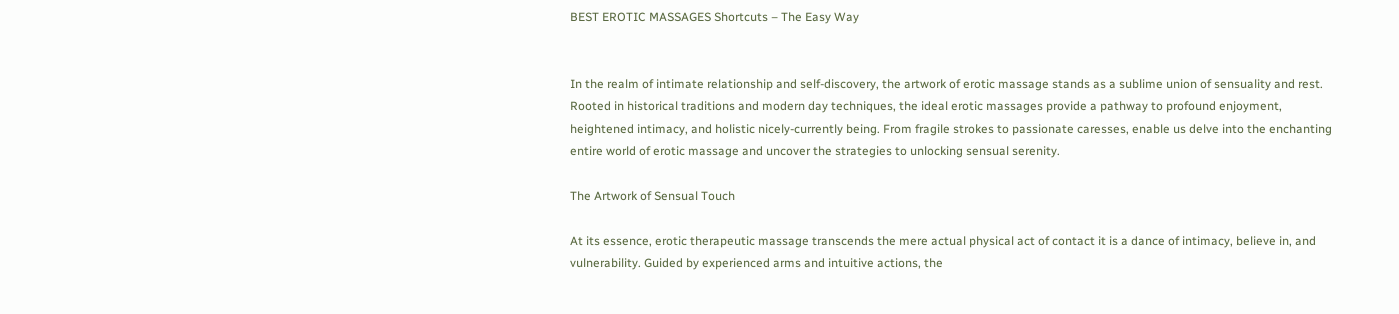BEST EROTIC MASSAGES Shortcuts – The Easy Way


In the realm of intimate relationship and self-discovery, the artwork of erotic massage stands as a sublime union of sensuality and rest. Rooted in historical traditions and modern day techniques, the ideal erotic massages provide a pathway to profound enjoyment, heightened intimacy, and holistic nicely-currently being. From fragile strokes to passionate caresses, enable us delve into the enchanting entire world of erotic massage and uncover the strategies to unlocking sensual serenity.

The Artwork of Sensual Touch

At its essence, erotic therapeutic massage transcends the mere actual physical act of contact it is a dance of intimacy, believe in, and vulnerability. Guided by experienced arms and intuitive actions, the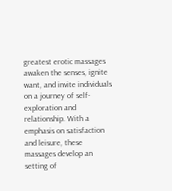greatest erotic massages awaken the senses, ignite want, and invite individuals on a journey of self-exploration and relationship. With a emphasis on satisfaction and leisure, these massages develop an setting of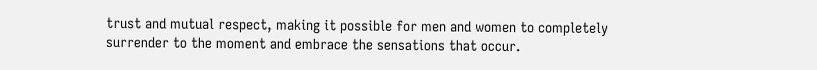trust and mutual respect, making it possible for men and women to completely surrender to the moment and embrace the sensations that occur.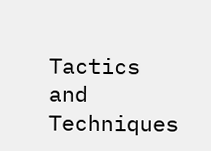Tactics and Techniques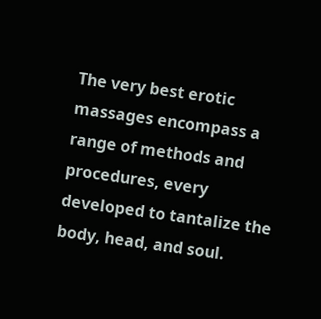The very best erotic massages encompass a range of methods and procedures, every developed to tantalize the body, head, and soul.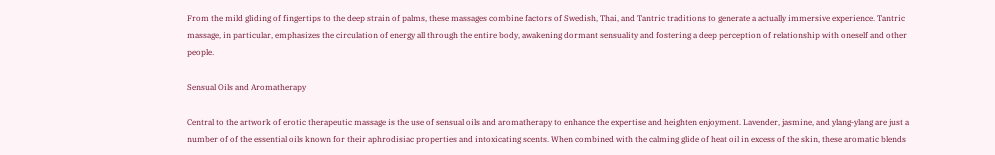From the mild gliding of fingertips to the deep strain of palms, these massages combine factors of Swedish, Thai, and Tantric traditions to generate a actually immersive experience. Tantric massage, in particular, emphasizes the circulation of energy all through the entire body, awakening dormant sensuality and fostering a deep perception of relationship with oneself and other people.

Sensual Oils and Aromatherapy

Central to the artwork of erotic therapeutic massage is the use of sensual oils and aromatherapy to enhance the expertise and heighten enjoyment. Lavender, jasmine, and ylang-ylang are just a number of of the essential oils known for their aphrodisiac properties and intoxicating scents. When combined with the calming glide of heat oil in excess of the skin, these aromatic blends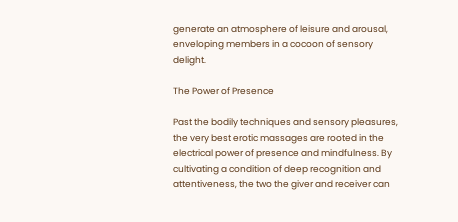generate an atmosphere of leisure and arousal, enveloping members in a cocoon of sensory delight.

The Power of Presence

Past the bodily techniques and sensory pleasures, the very best erotic massages are rooted in the electrical power of presence and mindfulness. By cultivating a condition of deep recognition and attentiveness, the two the giver and receiver can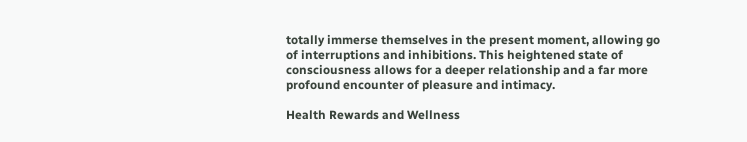totally immerse themselves in the present moment, allowing go of interruptions and inhibitions. This heightened state of consciousness allows for a deeper relationship and a far more profound encounter of pleasure and intimacy.

Health Rewards and Wellness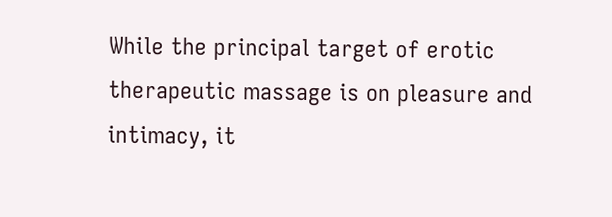While the principal target of erotic therapeutic massage is on pleasure and intimacy, it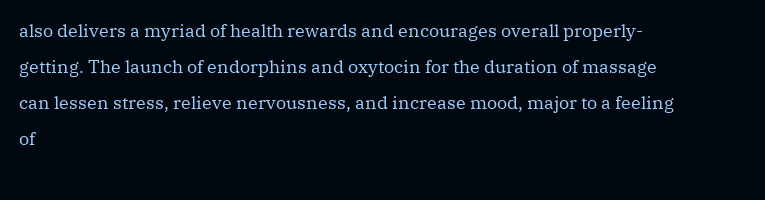also delivers a myriad of health rewards and encourages overall properly-getting. The launch of endorphins and oxytocin for the duration of massage can lessen stress, relieve nervousness, and increase mood, major to a feeling of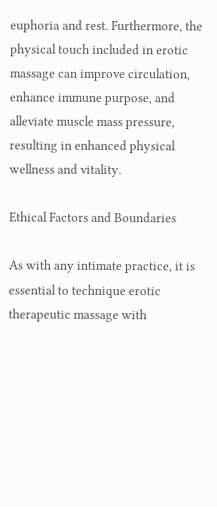euphoria and rest. Furthermore, the physical touch included in erotic massage can improve circulation, enhance immune purpose, and alleviate muscle mass pressure, resulting in enhanced physical wellness and vitality.

Ethical Factors and Boundaries

As with any intimate practice, it is essential to technique erotic therapeutic massage with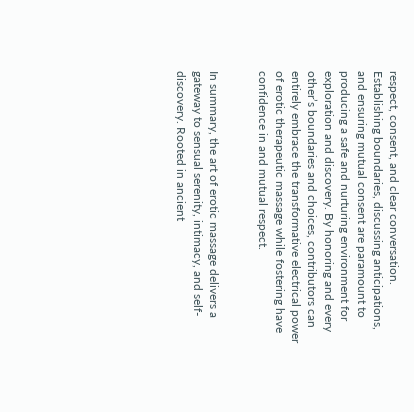respect, consent, and clear conversation. Establishing boundaries, discussing anticipations, and ensuring mutual consent are paramount to producing a safe and nurturing environment for exploration and discovery. By honoring and every other’s boundaries and choices, contributors can entirely embrace the transformative electrical power of erotic therapeutic massage while fostering have confidence in and mutual respect.


In summary, the art of erotic massage delivers a gateway to sensual serenity, intimacy, and self-discovery. Rooted in ancient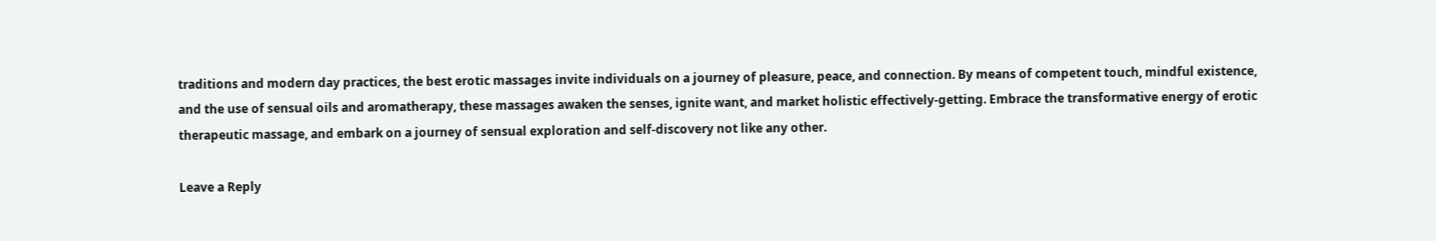traditions and modern day practices, the best erotic massages invite individuals on a journey of pleasure, peace, and connection. By means of competent touch, mindful existence, and the use of sensual oils and aromatherapy, these massages awaken the senses, ignite want, and market holistic effectively-getting. Embrace the transformative energy of erotic therapeutic massage, and embark on a journey of sensual exploration and self-discovery not like any other.

Leave a Reply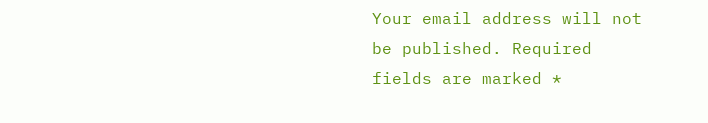Your email address will not be published. Required fields are marked *